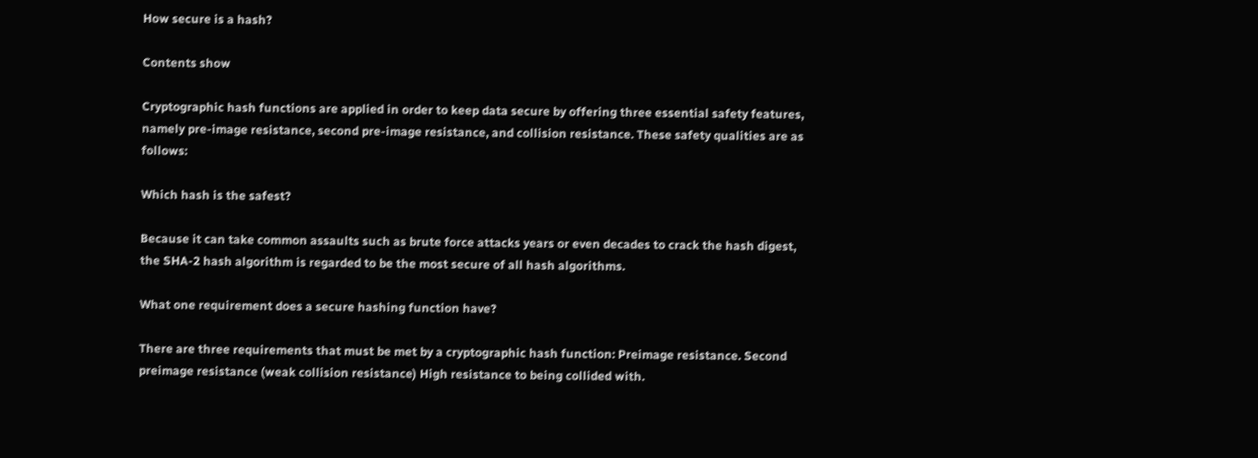How secure is a hash?

Contents show

Cryptographic hash functions are applied in order to keep data secure by offering three essential safety features, namely pre-image resistance, second pre-image resistance, and collision resistance. These safety qualities are as follows:

Which hash is the safest?

Because it can take common assaults such as brute force attacks years or even decades to crack the hash digest, the SHA-2 hash algorithm is regarded to be the most secure of all hash algorithms.

What one requirement does a secure hashing function have?

There are three requirements that must be met by a cryptographic hash function: Preimage resistance. Second preimage resistance (weak collision resistance) High resistance to being collided with.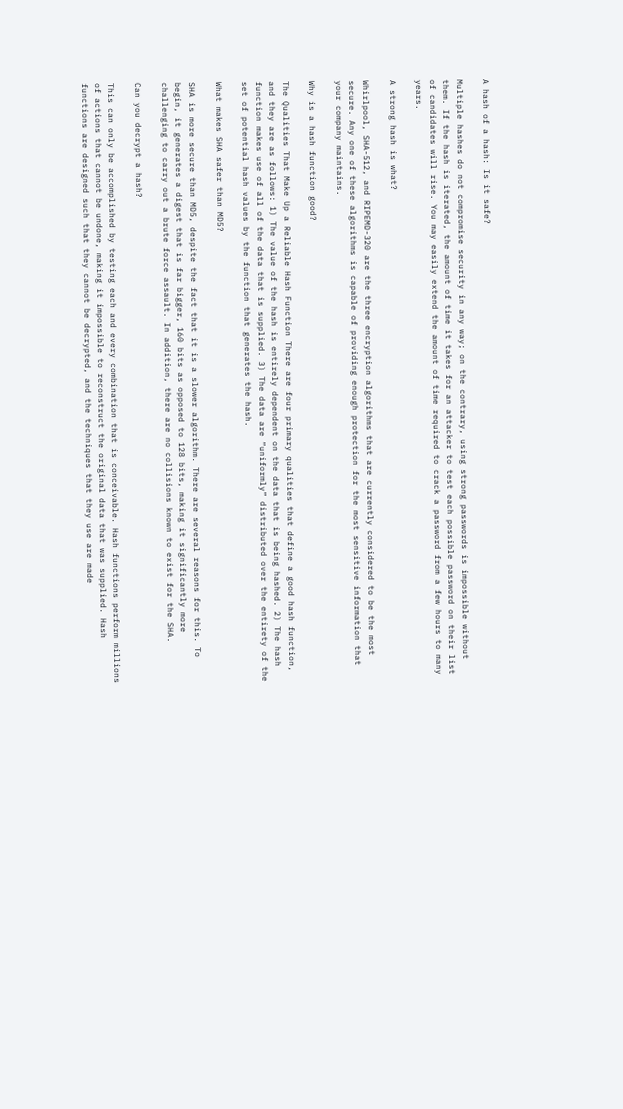A hash of a hash: Is it safe?

Multiple hashes do not compromise security in any way; on the contrary, using strong passwords is impossible without them. If the hash is iterated, the amount of time it takes for an attacker to test each possible password on their list of candidates will rise. You may easily extend the amount of time required to crack a password from a few hours to many years.

A strong hash is what?

Whirlpool, SHA-512, and RIPEMD-320 are the three encryption algorithms that are currently considered to be the most secure. Any one of these algorithms is capable of providing enough protection for the most sensitive information that your company maintains.

Why is a hash function good?

The Qualities That Make Up a Reliable Hash Function There are four primary qualities that define a good hash function, and they are as follows: 1) The value of the hash is entirely dependent on the data that is being hashed. 2) The hash function makes use of all of the data that is supplied. 3) The data are “uniformly” distributed over the entirety of the set of potential hash values by the function that generates the hash.

What makes SHA safer than MD5?

SHA is more secure than MD5, despite the fact that it is a slower algorithm. There are several reasons for this. To begin, it generates a digest that is far bigger, 160 bits as opposed to 128 bits, making it significantly more challenging to carry out a brute force assault. In addition, there are no collisions known to exist for the SHA.

Can you decrypt a hash?

This can only be accomplished by testing each and every combination that is conceivable. Hash functions perform millions of actions that cannot be undone, making it impossible to reconstruct the original data that was supplied. Hash functions are designed such that they cannot be decrypted, and the techniques that they use are made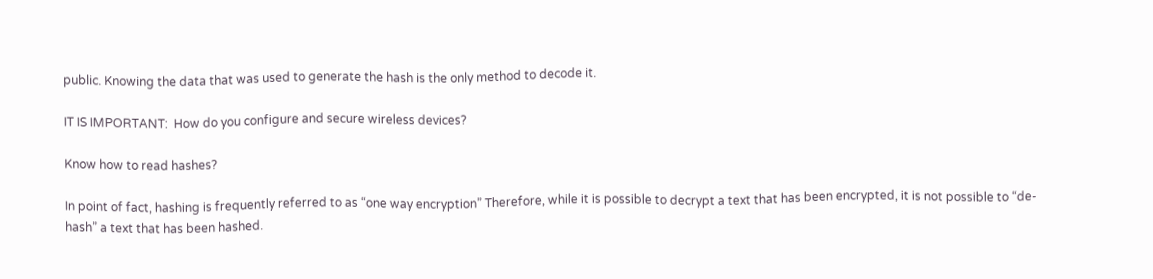public. Knowing the data that was used to generate the hash is the only method to decode it.

IT IS IMPORTANT:  How do you configure and secure wireless devices?

Know how to read hashes?

In point of fact, hashing is frequently referred to as “one way encryption” Therefore, while it is possible to decrypt a text that has been encrypted, it is not possible to “de-hash” a text that has been hashed.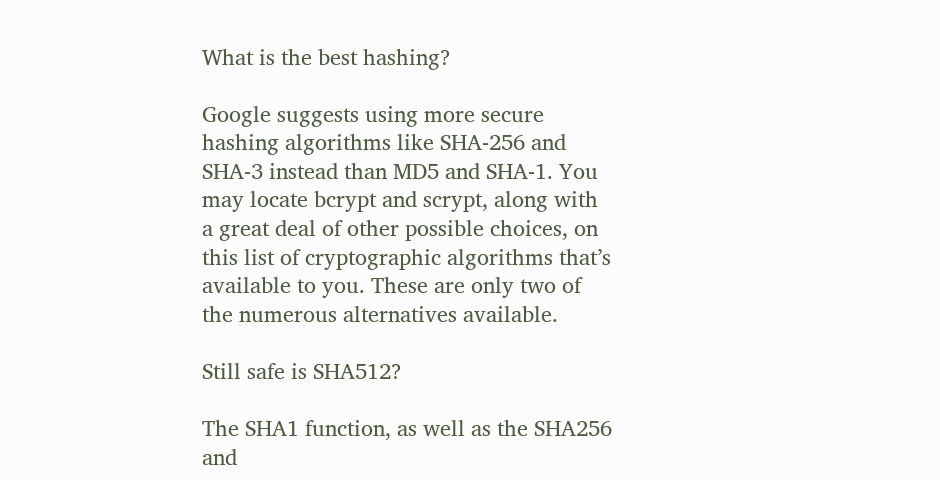What is the best hashing?

Google suggests using more secure hashing algorithms like SHA-256 and SHA-3 instead than MD5 and SHA-1. You may locate bcrypt and scrypt, along with a great deal of other possible choices, on this list of cryptographic algorithms that’s available to you. These are only two of the numerous alternatives available.

Still safe is SHA512?

The SHA1 function, as well as the SHA256 and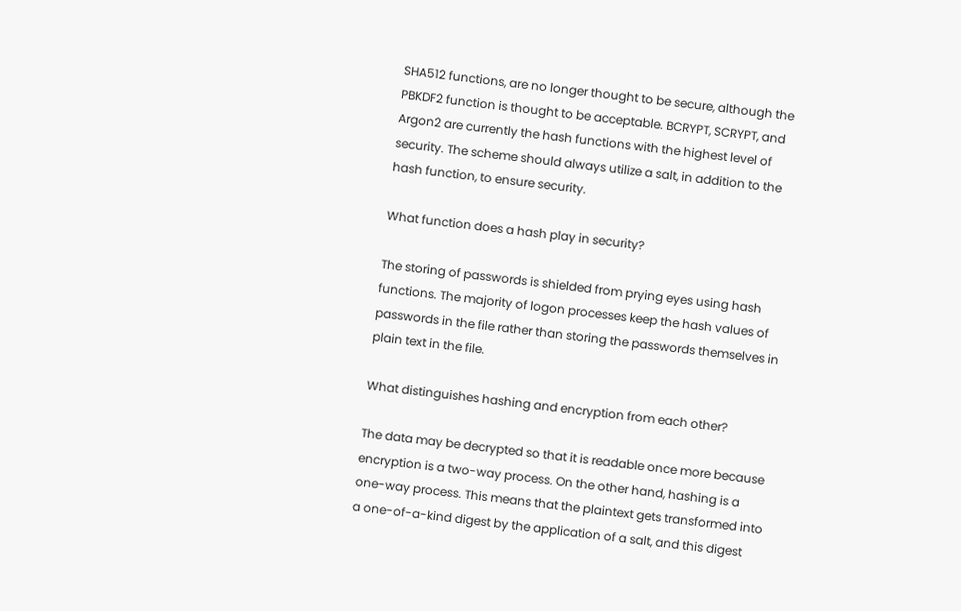SHA512 functions, are no longer thought to be secure, although the PBKDF2 function is thought to be acceptable. BCRYPT, SCRYPT, and Argon2 are currently the hash functions with the highest level of security. The scheme should always utilize a salt, in addition to the hash function, to ensure security.

What function does a hash play in security?

The storing of passwords is shielded from prying eyes using hash functions. The majority of logon processes keep the hash values of passwords in the file rather than storing the passwords themselves in plain text in the file.

What distinguishes hashing and encryption from each other?

The data may be decrypted so that it is readable once more because encryption is a two-way process. On the other hand, hashing is a one-way process. This means that the plaintext gets transformed into a one-of-a-kind digest by the application of a salt, and this digest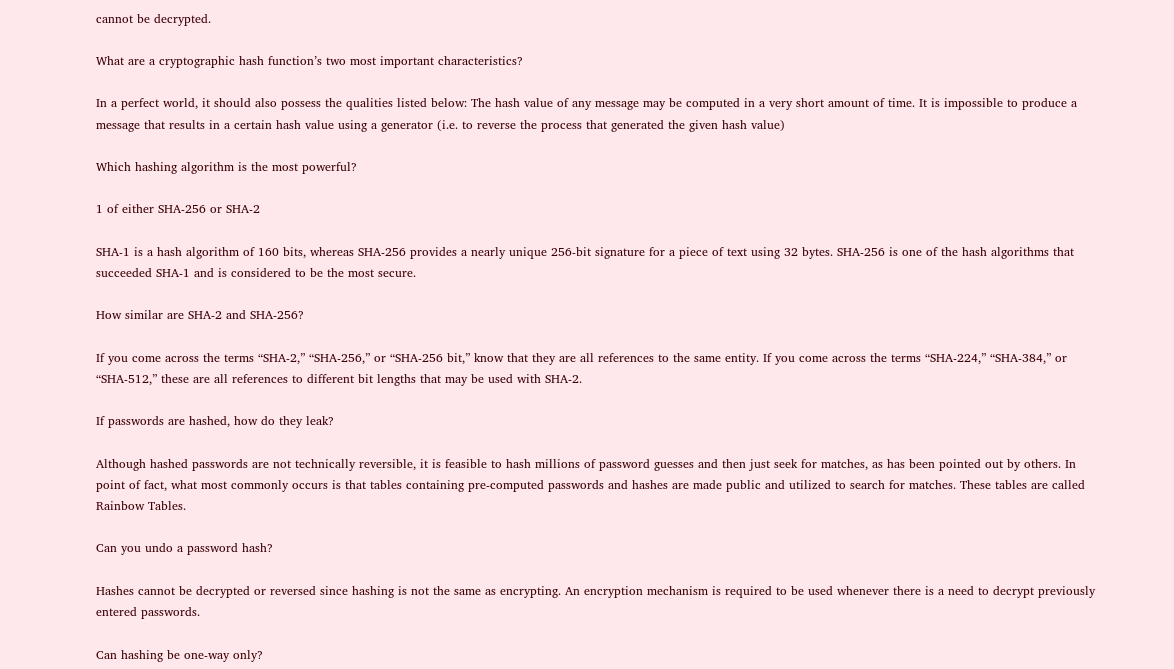cannot be decrypted.

What are a cryptographic hash function’s two most important characteristics?

In a perfect world, it should also possess the qualities listed below: The hash value of any message may be computed in a very short amount of time. It is impossible to produce a message that results in a certain hash value using a generator (i.e. to reverse the process that generated the given hash value)

Which hashing algorithm is the most powerful?

1 of either SHA-256 or SHA-2

SHA-1 is a hash algorithm of 160 bits, whereas SHA-256 provides a nearly unique 256-bit signature for a piece of text using 32 bytes. SHA-256 is one of the hash algorithms that succeeded SHA-1 and is considered to be the most secure.

How similar are SHA-2 and SHA-256?

If you come across the terms “SHA-2,” “SHA-256,” or “SHA-256 bit,” know that they are all references to the same entity. If you come across the terms “SHA-224,” “SHA-384,” or “SHA-512,” these are all references to different bit lengths that may be used with SHA-2.

If passwords are hashed, how do they leak?

Although hashed passwords are not technically reversible, it is feasible to hash millions of password guesses and then just seek for matches, as has been pointed out by others. In point of fact, what most commonly occurs is that tables containing pre-computed passwords and hashes are made public and utilized to search for matches. These tables are called Rainbow Tables.

Can you undo a password hash?

Hashes cannot be decrypted or reversed since hashing is not the same as encrypting. An encryption mechanism is required to be used whenever there is a need to decrypt previously entered passwords.

Can hashing be one-way only?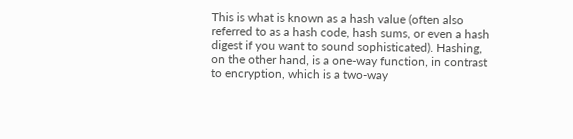This is what is known as a hash value (often also referred to as a hash code, hash sums, or even a hash digest if you want to sound sophisticated). Hashing, on the other hand, is a one-way function, in contrast to encryption, which is a two-way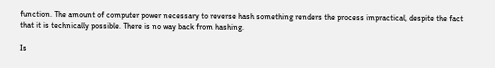function. The amount of computer power necessary to reverse hash something renders the process impractical, despite the fact that it is technically possible. There is no way back from hashing.

Is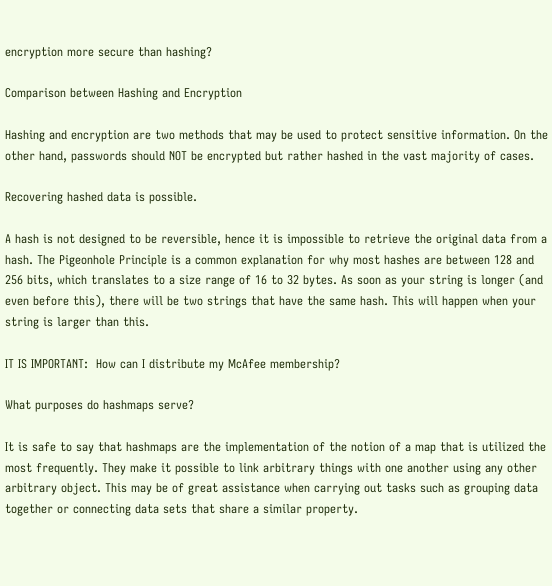encryption more secure than hashing?

Comparison between Hashing and Encryption

Hashing and encryption are two methods that may be used to protect sensitive information. On the other hand, passwords should NOT be encrypted but rather hashed in the vast majority of cases.

Recovering hashed data is possible.

A hash is not designed to be reversible, hence it is impossible to retrieve the original data from a hash. The Pigeonhole Principle is a common explanation for why most hashes are between 128 and 256 bits, which translates to a size range of 16 to 32 bytes. As soon as your string is longer (and even before this), there will be two strings that have the same hash. This will happen when your string is larger than this.

IT IS IMPORTANT:  How can I distribute my McAfee membership?

What purposes do hashmaps serve?

It is safe to say that hashmaps are the implementation of the notion of a map that is utilized the most frequently. They make it possible to link arbitrary things with one another using any other arbitrary object. This may be of great assistance when carrying out tasks such as grouping data together or connecting data sets that share a similar property.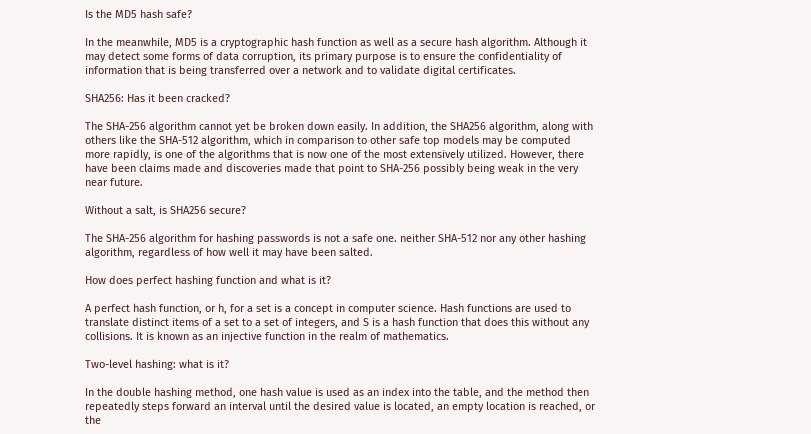Is the MD5 hash safe?

In the meanwhile, MD5 is a cryptographic hash function as well as a secure hash algorithm. Although it may detect some forms of data corruption, its primary purpose is to ensure the confidentiality of information that is being transferred over a network and to validate digital certificates.

SHA256: Has it been cracked?

The SHA-256 algorithm cannot yet be broken down easily. In addition, the SHA256 algorithm, along with others like the SHA-512 algorithm, which in comparison to other safe top models may be computed more rapidly, is one of the algorithms that is now one of the most extensively utilized. However, there have been claims made and discoveries made that point to SHA-256 possibly being weak in the very near future.

Without a salt, is SHA256 secure?

The SHA-256 algorithm for hashing passwords is not a safe one. neither SHA-512 nor any other hashing algorithm, regardless of how well it may have been salted.

How does perfect hashing function and what is it?

A perfect hash function, or h, for a set is a concept in computer science. Hash functions are used to translate distinct items of a set to a set of integers, and S is a hash function that does this without any collisions. It is known as an injective function in the realm of mathematics.

Two-level hashing: what is it?

In the double hashing method, one hash value is used as an index into the table, and the method then repeatedly steps forward an interval until the desired value is located, an empty location is reached, or the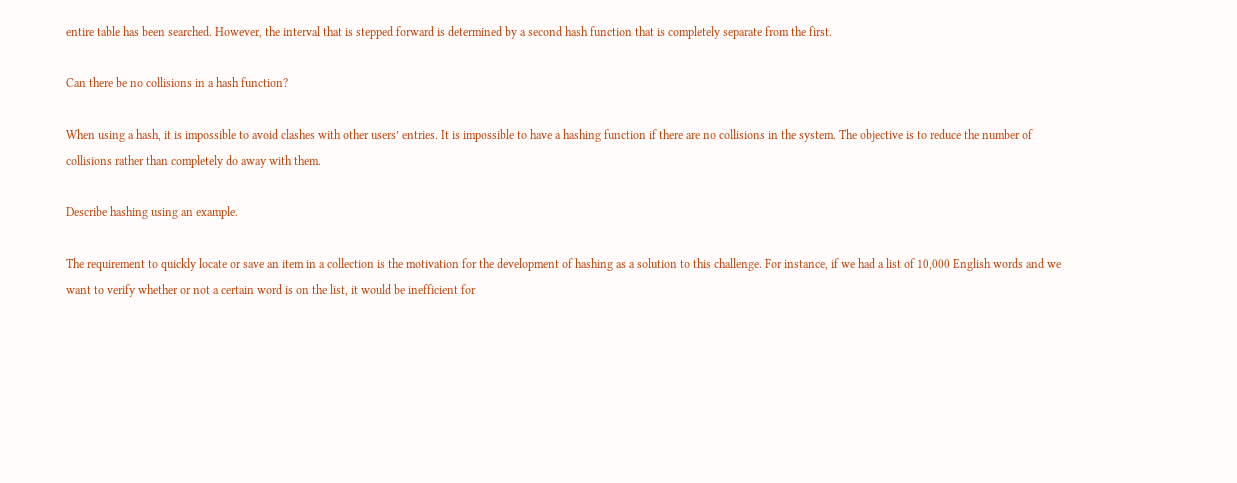entire table has been searched. However, the interval that is stepped forward is determined by a second hash function that is completely separate from the first.

Can there be no collisions in a hash function?

When using a hash, it is impossible to avoid clashes with other users’ entries. It is impossible to have a hashing function if there are no collisions in the system. The objective is to reduce the number of collisions rather than completely do away with them.

Describe hashing using an example.

The requirement to quickly locate or save an item in a collection is the motivation for the development of hashing as a solution to this challenge. For instance, if we had a list of 10,000 English words and we want to verify whether or not a certain word is on the list, it would be inefficient for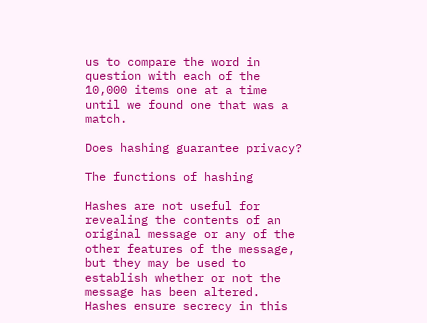us to compare the word in question with each of the 10,000 items one at a time until we found one that was a match.

Does hashing guarantee privacy?

The functions of hashing

Hashes are not useful for revealing the contents of an original message or any of the other features of the message, but they may be used to establish whether or not the message has been altered. Hashes ensure secrecy in this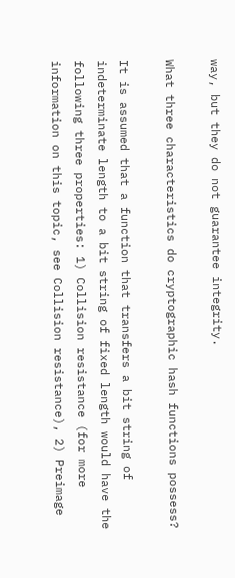way, but they do not guarantee integrity.

What three characteristics do cryptographic hash functions possess?

It is assumed that a function that transfers a bit string of indeterminate length to a bit string of fixed length would have the following three properties: 1) Collision resistance (for more information on this topic, see Collision resistance), 2) Preimage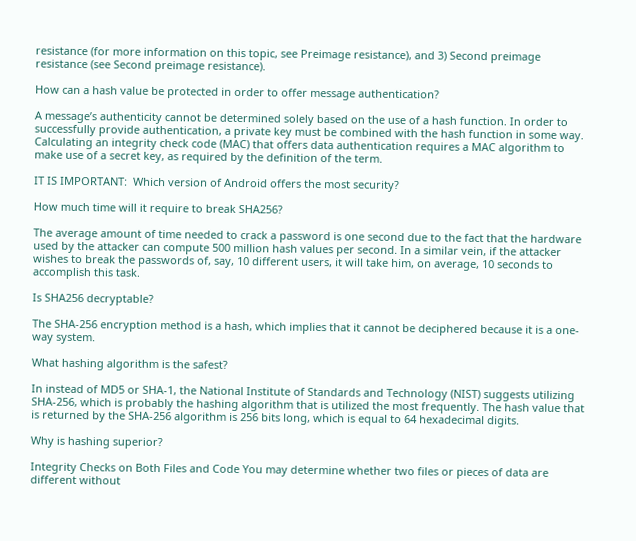resistance (for more information on this topic, see Preimage resistance), and 3) Second preimage resistance (see Second preimage resistance).

How can a hash value be protected in order to offer message authentication?

A message’s authenticity cannot be determined solely based on the use of a hash function. In order to successfully provide authentication, a private key must be combined with the hash function in some way. Calculating an integrity check code (MAC) that offers data authentication requires a MAC algorithm to make use of a secret key, as required by the definition of the term.

IT IS IMPORTANT:  Which version of Android offers the most security?

How much time will it require to break SHA256?

The average amount of time needed to crack a password is one second due to the fact that the hardware used by the attacker can compute 500 million hash values per second. In a similar vein, if the attacker wishes to break the passwords of, say, 10 different users, it will take him, on average, 10 seconds to accomplish this task.

Is SHA256 decryptable?

The SHA-256 encryption method is a hash, which implies that it cannot be deciphered because it is a one-way system.

What hashing algorithm is the safest?

In instead of MD5 or SHA-1, the National Institute of Standards and Technology (NIST) suggests utilizing SHA-256, which is probably the hashing algorithm that is utilized the most frequently. The hash value that is returned by the SHA-256 algorithm is 256 bits long, which is equal to 64 hexadecimal digits.

Why is hashing superior?

Integrity Checks on Both Files and Code You may determine whether two files or pieces of data are different without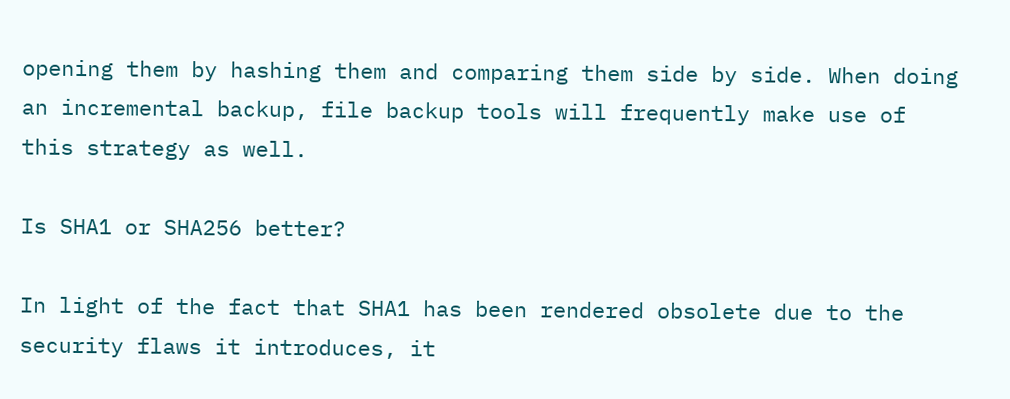opening them by hashing them and comparing them side by side. When doing an incremental backup, file backup tools will frequently make use of this strategy as well.

Is SHA1 or SHA256 better?

In light of the fact that SHA1 has been rendered obsolete due to the security flaws it introduces, it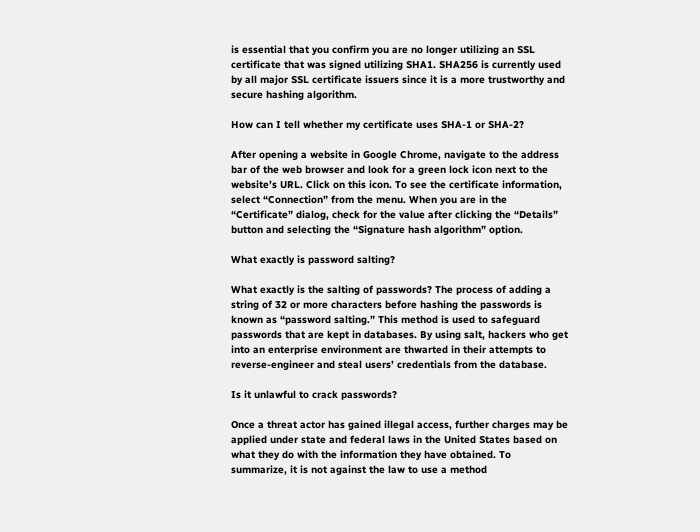is essential that you confirm you are no longer utilizing an SSL certificate that was signed utilizing SHA1. SHA256 is currently used by all major SSL certificate issuers since it is a more trustworthy and secure hashing algorithm.

How can I tell whether my certificate uses SHA-1 or SHA-2?

After opening a website in Google Chrome, navigate to the address bar of the web browser and look for a green lock icon next to the website’s URL. Click on this icon. To see the certificate information, select “Connection” from the menu. When you are in the “Certificate” dialog, check for the value after clicking the “Details” button and selecting the “Signature hash algorithm” option.

What exactly is password salting?

What exactly is the salting of passwords? The process of adding a string of 32 or more characters before hashing the passwords is known as “password salting.” This method is used to safeguard passwords that are kept in databases. By using salt, hackers who get into an enterprise environment are thwarted in their attempts to reverse-engineer and steal users’ credentials from the database.

Is it unlawful to crack passwords?

Once a threat actor has gained illegal access, further charges may be applied under state and federal laws in the United States based on what they do with the information they have obtained. To summarize, it is not against the law to use a method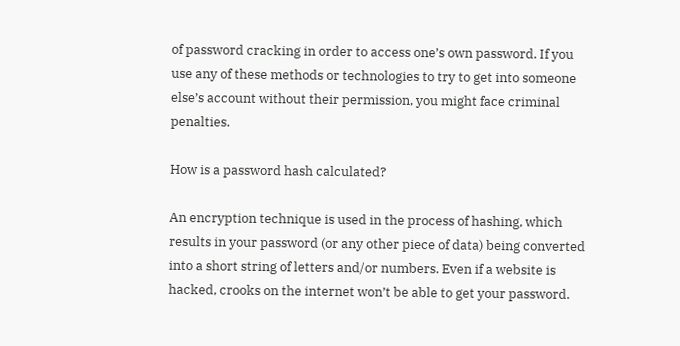of password cracking in order to access one’s own password. If you use any of these methods or technologies to try to get into someone else’s account without their permission, you might face criminal penalties.

How is a password hash calculated?

An encryption technique is used in the process of hashing, which results in your password (or any other piece of data) being converted into a short string of letters and/or numbers. Even if a website is hacked, crooks on the internet won’t be able to get your password.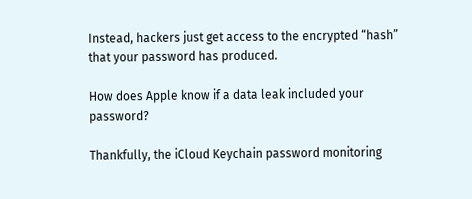Instead, hackers just get access to the encrypted “hash” that your password has produced.

How does Apple know if a data leak included your password?

Thankfully, the iCloud Keychain password monitoring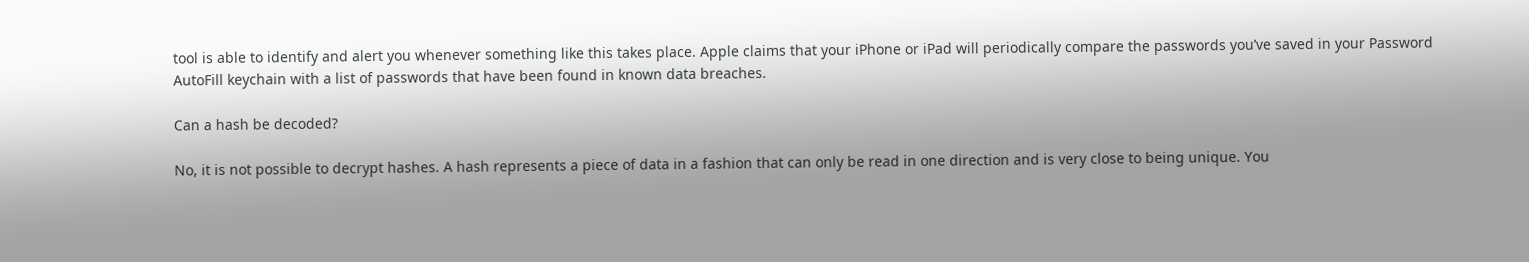tool is able to identify and alert you whenever something like this takes place. Apple claims that your iPhone or iPad will periodically compare the passwords you’ve saved in your Password AutoFill keychain with a list of passwords that have been found in known data breaches.

Can a hash be decoded?

No, it is not possible to decrypt hashes. A hash represents a piece of data in a fashion that can only be read in one direction and is very close to being unique. You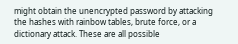might obtain the unencrypted password by attacking the hashes with rainbow tables, brute force, or a dictionary attack. These are all possible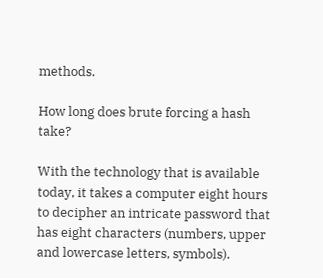methods.

How long does brute forcing a hash take?

With the technology that is available today, it takes a computer eight hours to decipher an intricate password that has eight characters (numbers, upper and lowercase letters, symbols).